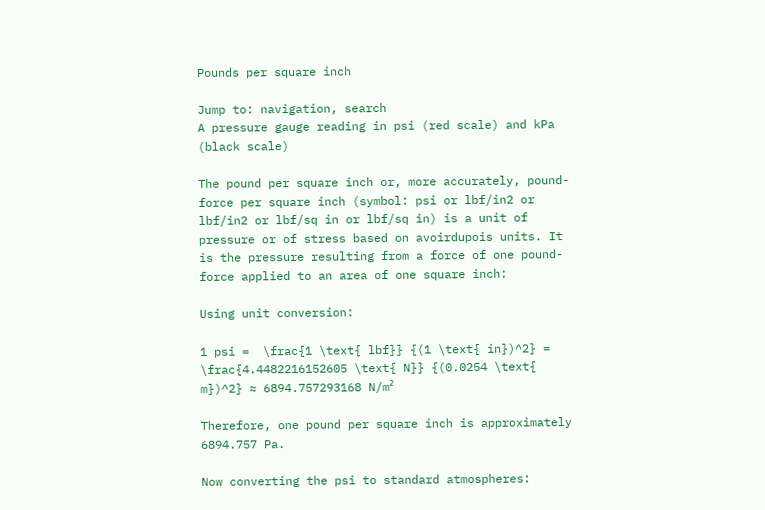Pounds per square inch

Jump to: navigation, search
A pressure gauge reading in psi (red scale) and kPa (black scale)

The pound per square inch or, more accurately, pound-force per square inch (symbol: psi or lbf/in2 or lbf/in2 or lbf/sq in or lbf/sq in) is a unit of pressure or of stress based on avoirdupois units. It is the pressure resulting from a force of one pound-force applied to an area of one square inch:

Using unit conversion:

1 psi =  \frac{1 \text{ lbf}} {(1 \text{ in})^2} = \frac{4.4482216152605 \text{ N}} {(0.0254 \text{ m})^2} ≈ 6894.757293168 N/m²

Therefore, one pound per square inch is approximately 6894.757 Pa.

Now converting the psi to standard atmospheres: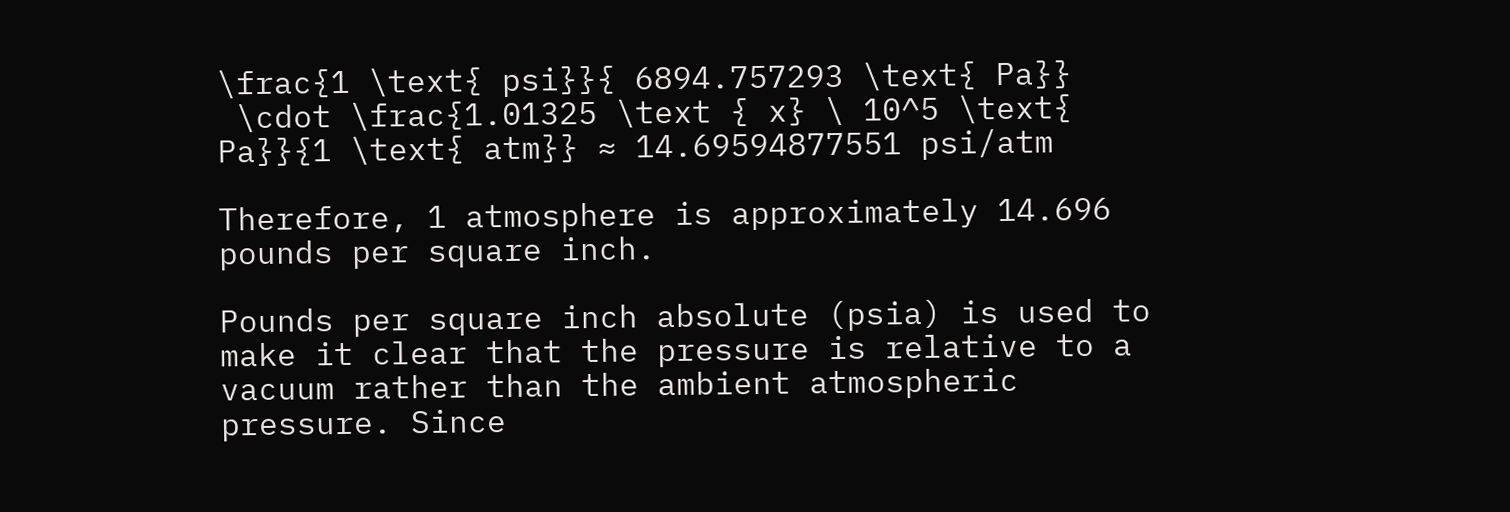\frac{1 \text{ psi}}{ 6894.757293 \text{ Pa}}
 \cdot \frac{1.01325 \text { x} \ 10^5 \text{ Pa}}{1 \text{ atm}} ≈ 14.69594877551 psi/atm

Therefore, 1 atmosphere is approximately 14.696 pounds per square inch.

Pounds per square inch absolute (psia) is used to make it clear that the pressure is relative to a vacuum rather than the ambient atmospheric pressure. Since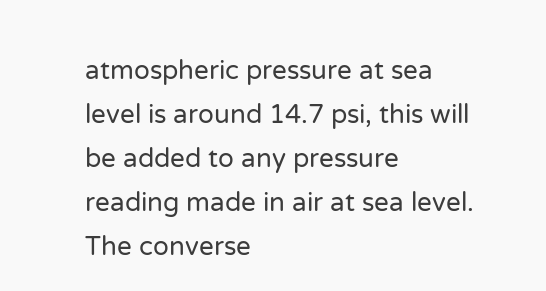atmospheric pressure at sea level is around 14.7 psi, this will be added to any pressure reading made in air at sea level. The converse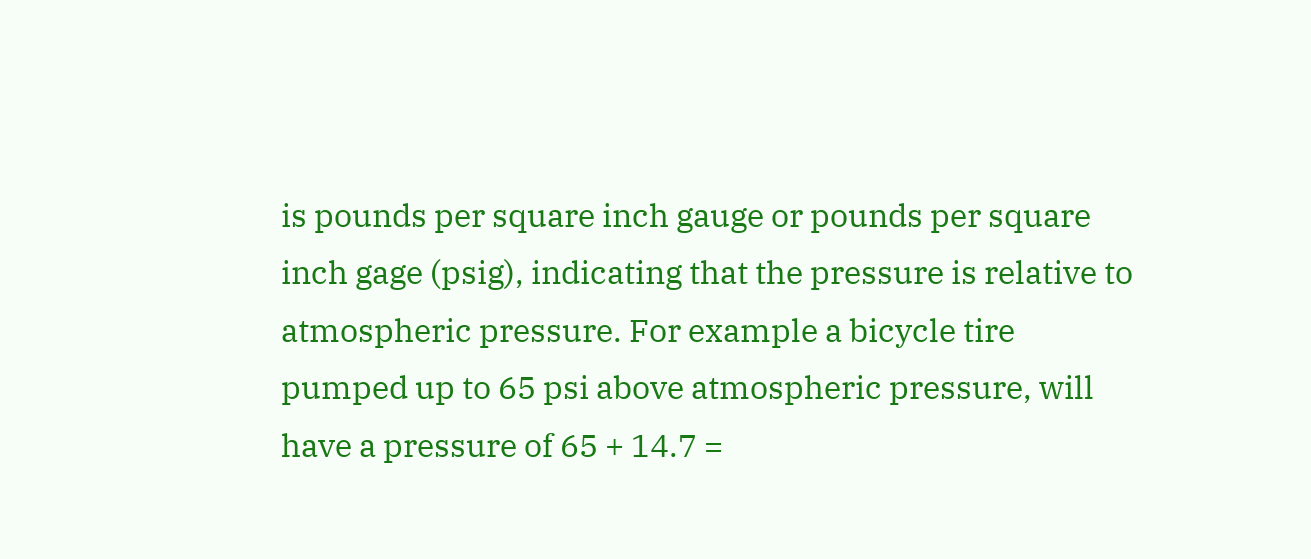is pounds per square inch gauge or pounds per square inch gage (psig), indicating that the pressure is relative to atmospheric pressure. For example a bicycle tire pumped up to 65 psi above atmospheric pressure, will have a pressure of 65 + 14.7 =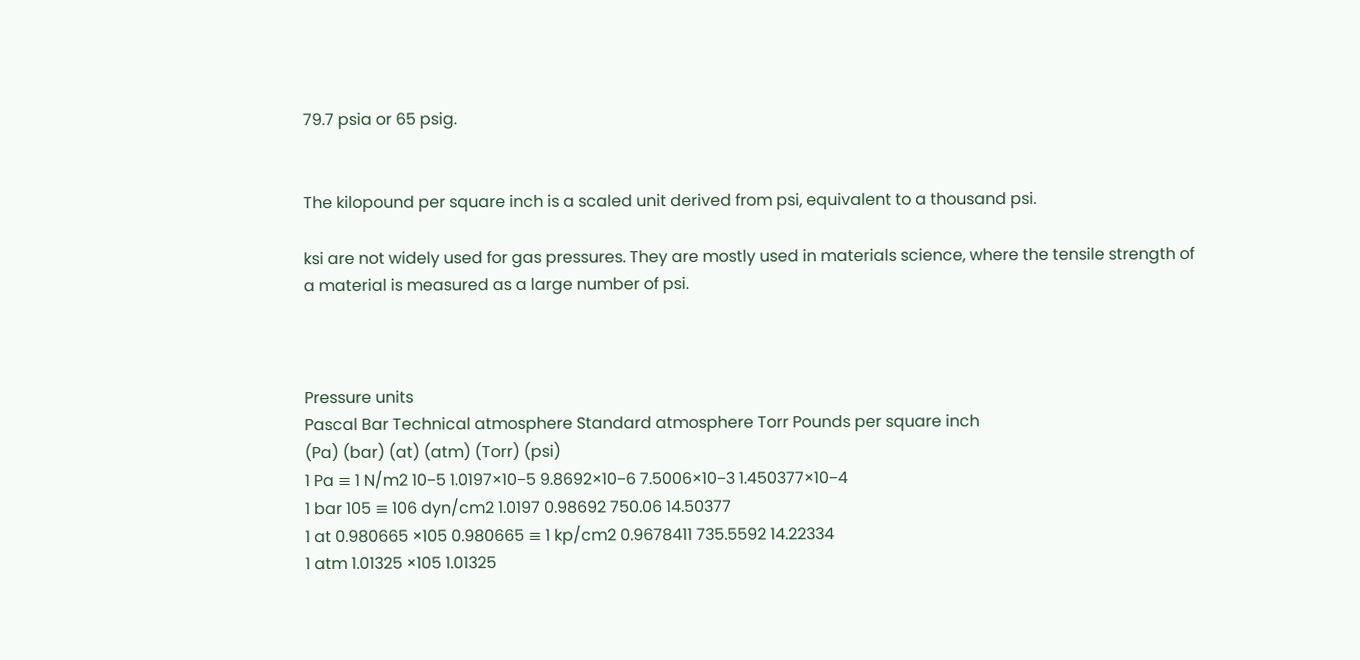79.7 psia or 65 psig.


The kilopound per square inch is a scaled unit derived from psi, equivalent to a thousand psi.

ksi are not widely used for gas pressures. They are mostly used in materials science, where the tensile strength of a material is measured as a large number of psi.



Pressure units
Pascal Bar Technical atmosphere Standard atmosphere Torr Pounds per square inch
(Pa) (bar) (at) (atm) (Torr) (psi)
1 Pa ≡ 1 N/m2 10−5 1.0197×10−5 9.8692×10−6 7.5006×10−3 1.450377×10−4
1 bar 105 ≡ 106 dyn/cm2 1.0197 0.98692 750.06 14.50377
1 at 0.980665 ×105 0.980665 ≡ 1 kp/cm2 0.9678411 735.5592 14.22334
1 atm 1.01325 ×105 1.01325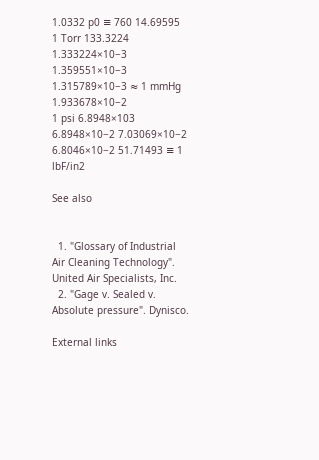1.0332 p0 ≡ 760 14.69595
1 Torr 133.3224 1.333224×10−3 1.359551×10−3 1.315789×10−3 ≈ 1 mmHg 1.933678×10−2
1 psi 6.8948×103 6.8948×10−2 7.03069×10−2 6.8046×10−2 51.71493 ≡ 1 lbF/in2

See also


  1. "Glossary of Industrial Air Cleaning Technology". United Air Specialists, Inc.
  2. "Gage v. Sealed v. Absolute pressure". Dynisco.

External links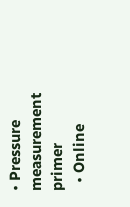• Pressure measurement primer
  • Online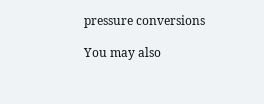pressure conversions

You may also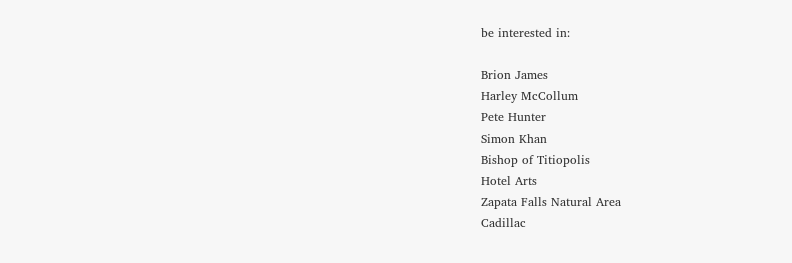be interested in:

Brion James
Harley McCollum
Pete Hunter
Simon Khan
Bishop of Titiopolis
Hotel Arts
Zapata Falls Natural Area
Cadillac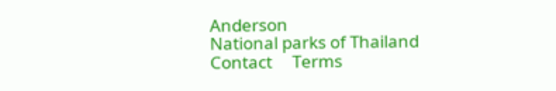Anderson
National parks of Thailand
Contact     Terms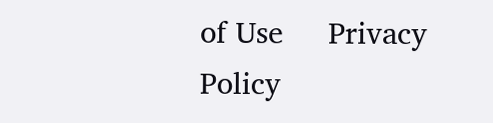of Use     Privacy Policy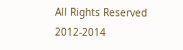All Rights Reserved 2012-2014